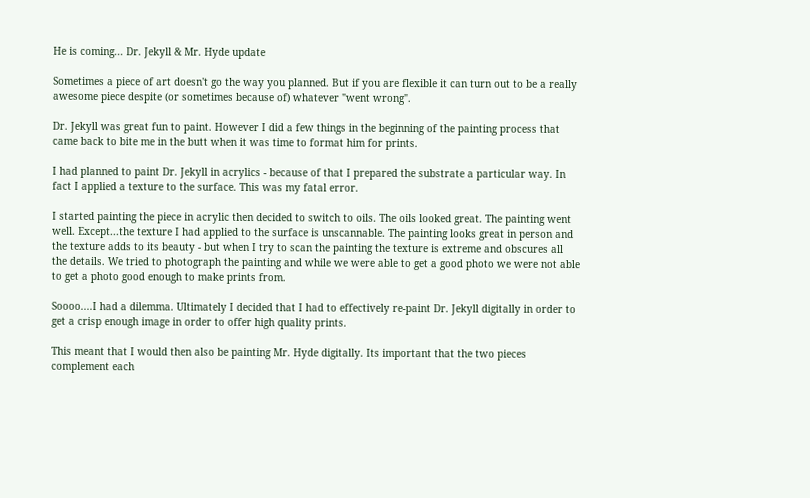He is coming... Dr. Jekyll & Mr. Hyde update

Sometimes a piece of art doesn't go the way you planned. But if you are flexible it can turn out to be a really awesome piece despite (or sometimes because of) whatever "went wrong".

Dr. Jekyll was great fun to paint. However I did a few things in the beginning of the painting process that came back to bite me in the butt when it was time to format him for prints.

I had planned to paint Dr. Jekyll in acrylics - because of that I prepared the substrate a particular way. In fact I applied a texture to the surface. This was my fatal error.

I started painting the piece in acrylic then decided to switch to oils. The oils looked great. The painting went well. Except...the texture I had applied to the surface is unscannable. The painting looks great in person and the texture adds to its beauty - but when I try to scan the painting the texture is extreme and obscures all the details. We tried to photograph the painting and while we were able to get a good photo we were not able to get a photo good enough to make prints from.

Soooo....I had a dilemma. Ultimately I decided that I had to effectively re-paint Dr. Jekyll digitally in order to get a crisp enough image in order to offer high quality prints.

This meant that I would then also be painting Mr. Hyde digitally. Its important that the two pieces complement each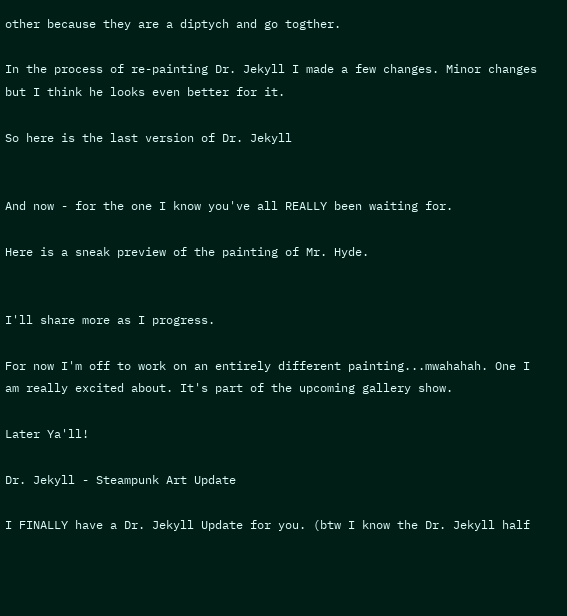other because they are a diptych and go togther.

In the process of re-painting Dr. Jekyll I made a few changes. Minor changes but I think he looks even better for it.

So here is the last version of Dr. Jekyll


And now - for the one I know you've all REALLY been waiting for.

Here is a sneak preview of the painting of Mr. Hyde.


I'll share more as I progress.

For now I'm off to work on an entirely different painting...mwahahah. One I am really excited about. It's part of the upcoming gallery show.

Later Ya'll!

Dr. Jekyll - Steampunk Art Update

I FINALLY have a Dr. Jekyll Update for you. (btw I know the Dr. Jekyll half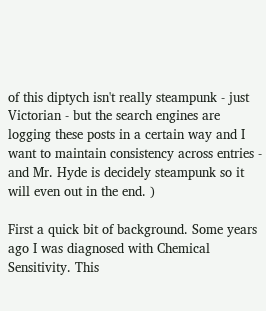of this diptych isn't really steampunk - just Victorian - but the search engines are logging these posts in a certain way and I want to maintain consistency across entries - and Mr. Hyde is decidely steampunk so it will even out in the end. )

First a quick bit of background. Some years ago I was diagnosed with Chemical Sensitivity. This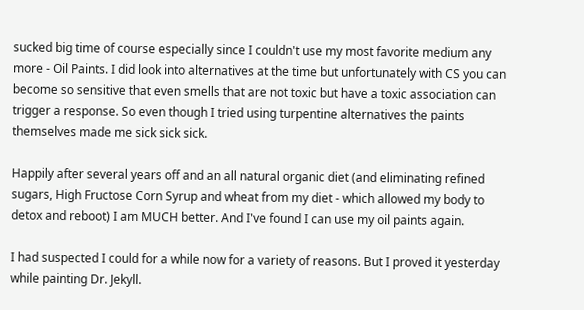sucked big time of course especially since I couldn't use my most favorite medium any more - Oil Paints. I did look into alternatives at the time but unfortunately with CS you can become so sensitive that even smells that are not toxic but have a toxic association can trigger a response. So even though I tried using turpentine alternatives the paints themselves made me sick sick sick.

Happily after several years off and an all natural organic diet (and eliminating refined sugars, High Fructose Corn Syrup and wheat from my diet - which allowed my body to detox and reboot) I am MUCH better. And I've found I can use my oil paints again.

I had suspected I could for a while now for a variety of reasons. But I proved it yesterday while painting Dr. Jekyll.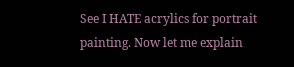See I HATE acrylics for portrait painting. Now let me explain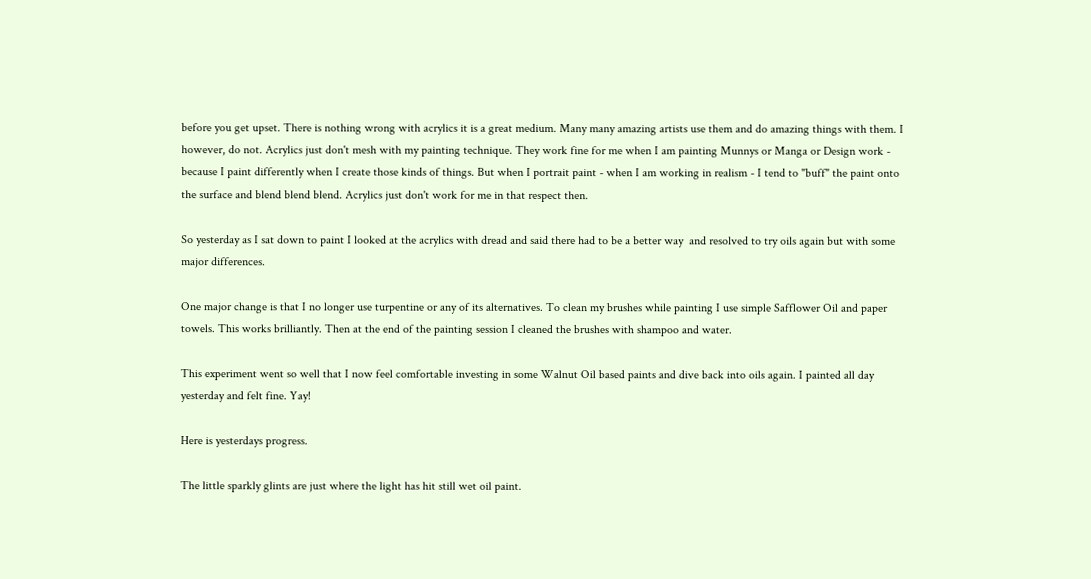before you get upset. There is nothing wrong with acrylics it is a great medium. Many many amazing artists use them and do amazing things with them. I however, do not. Acrylics just don't mesh with my painting technique. They work fine for me when I am painting Munnys or Manga or Design work - because I paint differently when I create those kinds of things. But when I portrait paint - when I am working in realism - I tend to "buff" the paint onto the surface and blend blend blend. Acrylics just don't work for me in that respect then.

So yesterday as I sat down to paint I looked at the acrylics with dread and said there had to be a better way  and resolved to try oils again but with some major differences.

One major change is that I no longer use turpentine or any of its alternatives. To clean my brushes while painting I use simple Safflower Oil and paper towels. This works brilliantly. Then at the end of the painting session I cleaned the brushes with shampoo and water.

This experiment went so well that I now feel comfortable investing in some Walnut Oil based paints and dive back into oils again. I painted all day yesterday and felt fine. Yay!

Here is yesterdays progress.

The little sparkly glints are just where the light has hit still wet oil paint.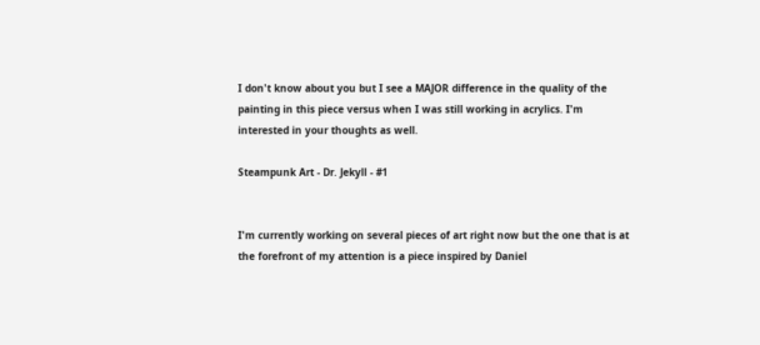I don't know about you but I see a MAJOR difference in the quality of the painting in this piece versus when I was still working in acrylics. I'm interested in your thoughts as well.

Steampunk Art - Dr. Jekyll - #1


I'm currently working on several pieces of art right now but the one that is at the forefront of my attention is a piece inspired by Daniel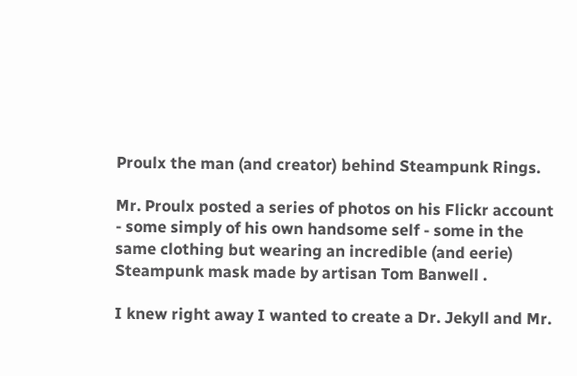Proulx the man (and creator) behind Steampunk Rings.

Mr. Proulx posted a series of photos on his Flickr account - some simply of his own handsome self - some in the same clothing but wearing an incredible (and eerie) Steampunk mask made by artisan Tom Banwell .

I knew right away I wanted to create a Dr. Jekyll and Mr.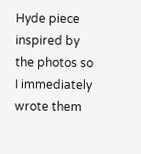Hyde piece inspired by the photos so I immediately wrote them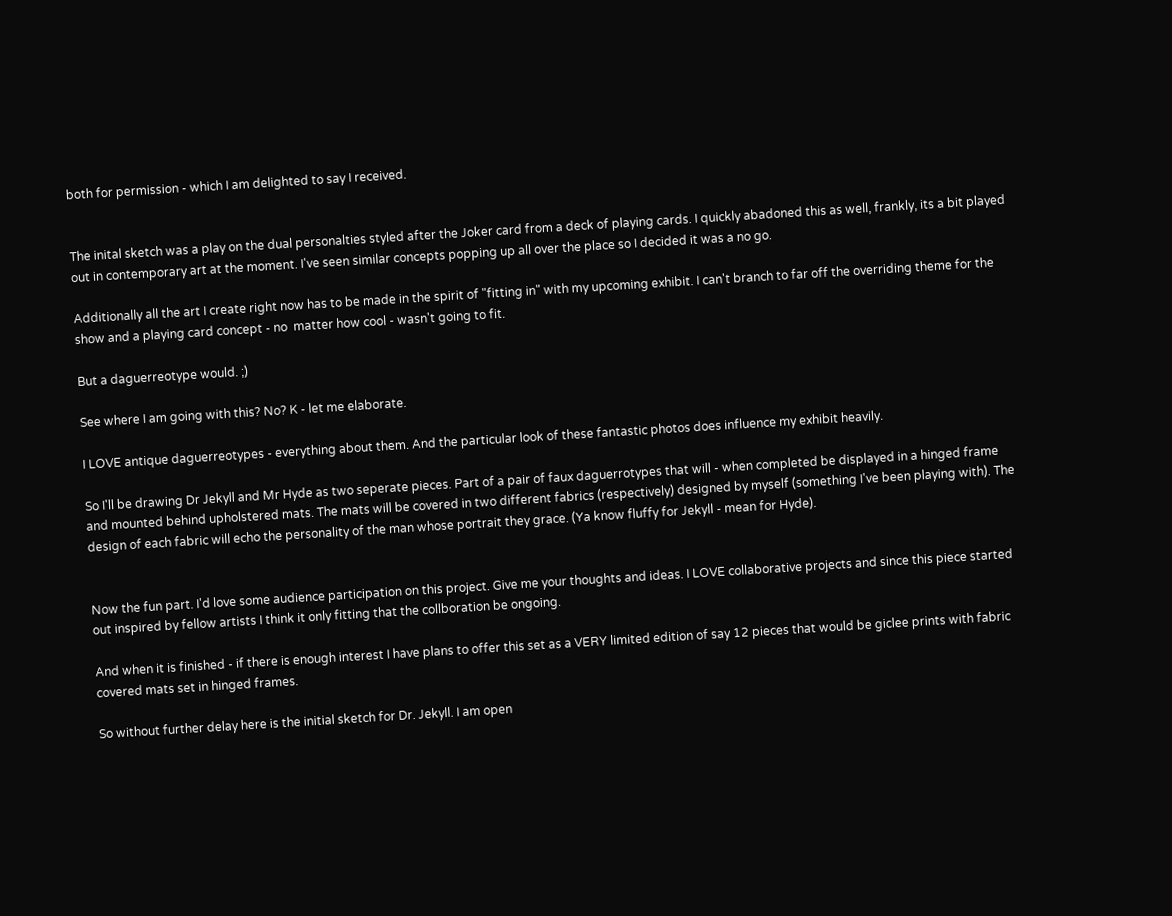both for permission - which I am delighted to say I received.


The inital sketch was a play on the dual personalties styled after the Joker card from a deck of playing cards. I quickly abadoned this as well, frankly, its a bit played out in contemporary art at the moment. I've seen similar concepts popping up all over the place so I decided it was a no go.

Additionally all the art I create right now has to be made in the spirit of "fitting in" with my upcoming exhibit. I can't branch to far off the overriding theme for the show and a playing card concept - no  matter how cool - wasn't going to fit.

But a daguerreotype would. ;)

See where I am going with this? No? K - let me elaborate.

I LOVE antique daguerreotypes - everything about them. And the particular look of these fantastic photos does influence my exhibit heavily.

So I'll be drawing Dr Jekyll and Mr Hyde as two seperate pieces. Part of a pair of faux daguerrotypes that will - when completed be displayed in a hinged frame and mounted behind upholstered mats. The mats will be covered in two different fabrics (respectively) designed by myself (something I've been playing with). The design of each fabric will echo the personality of the man whose portrait they grace. (Ya know fluffy for Jekyll - mean for Hyde).


Now the fun part. I'd love some audience participation on this project. Give me your thoughts and ideas. I LOVE collaborative projects and since this piece started out inspired by fellow artists I think it only fitting that the collboration be ongoing.

And when it is finished - if there is enough interest I have plans to offer this set as a VERY limited edition of say 12 pieces that would be giclee prints with fabric covered mats set in hinged frames.

So without further delay here is the initial sketch for Dr. Jekyll. I am open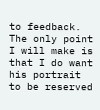to feedback. The only point I will make is that I do want his portrait to be reserved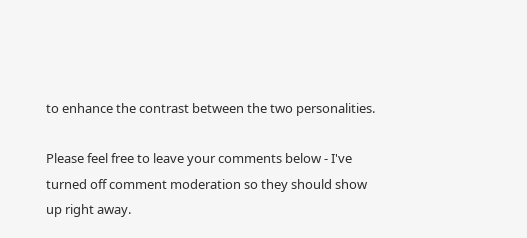to enhance the contrast between the two personalities.

Please feel free to leave your comments below - I've turned off comment moderation so they should show up right away.